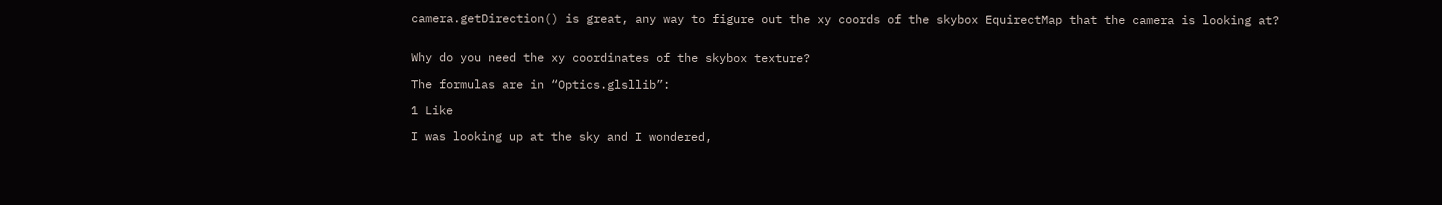camera.getDirection() is great, any way to figure out the xy coords of the skybox EquirectMap that the camera is looking at?


Why do you need the xy coordinates of the skybox texture?

The formulas are in “Optics.glsllib”:

1 Like

I was looking up at the sky and I wondered,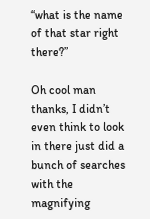“what is the name of that star right there?”

Oh cool man thanks, I didn’t even think to look in there just did a bunch of searches with the magnifying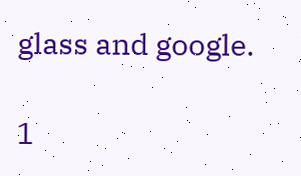glass and google.

1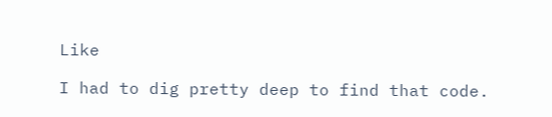Like

I had to dig pretty deep to find that code.